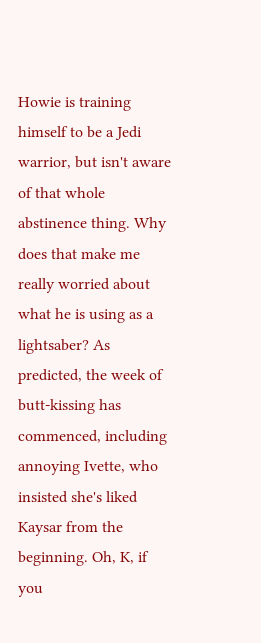Howie is training himself to be a Jedi warrior, but isn't aware of that whole abstinence thing. Why does that make me really worried about what he is using as a lightsaber? As predicted, the week of butt-kissing has commenced, including annoying Ivette, who insisted she's liked Kaysar from the beginning. Oh, K, if you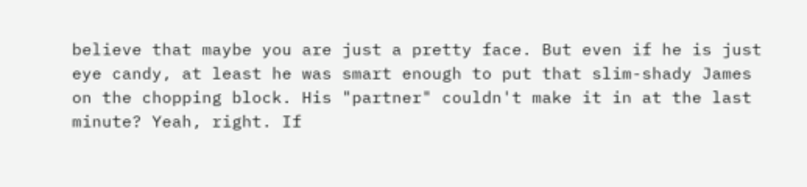believe that maybe you are just a pretty face. But even if he is just eye candy, at least he was smart enough to put that slim-shady James on the chopping block. His "partner" couldn't make it in at the last minute? Yeah, right. If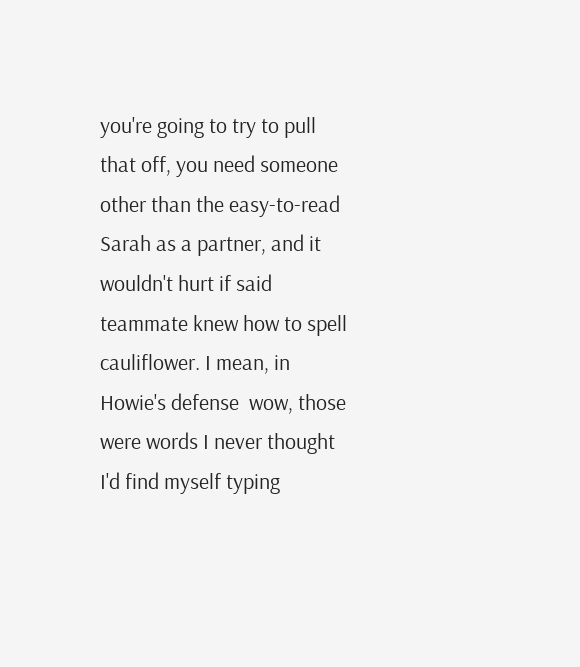you're going to try to pull that off, you need someone other than the easy-to-read Sarah as a partner, and it wouldn't hurt if said teammate knew how to spell cauliflower. I mean, in Howie's defense  wow, those were words I never thought I'd find myself typing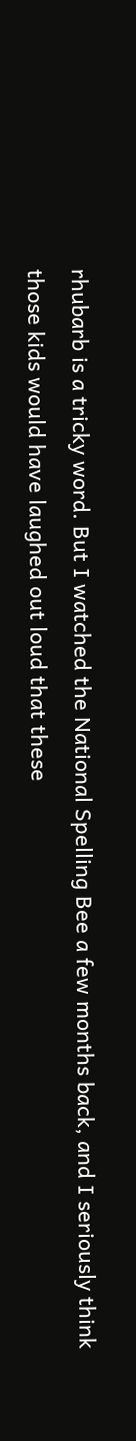rhubarb is a tricky word. But I watched the National Spelling Bee a few months back, and I seriously think those kids would have laughed out loud that these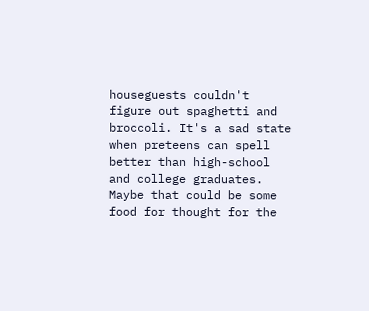houseguests couldn't figure out spaghetti and broccoli. It's a sad state when preteens can spell better than high-school and college graduates. Maybe that could be some food for thought for the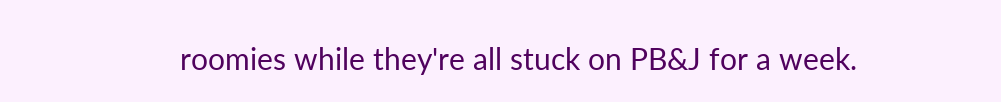roomies while they're all stuck on PB&J for a week.